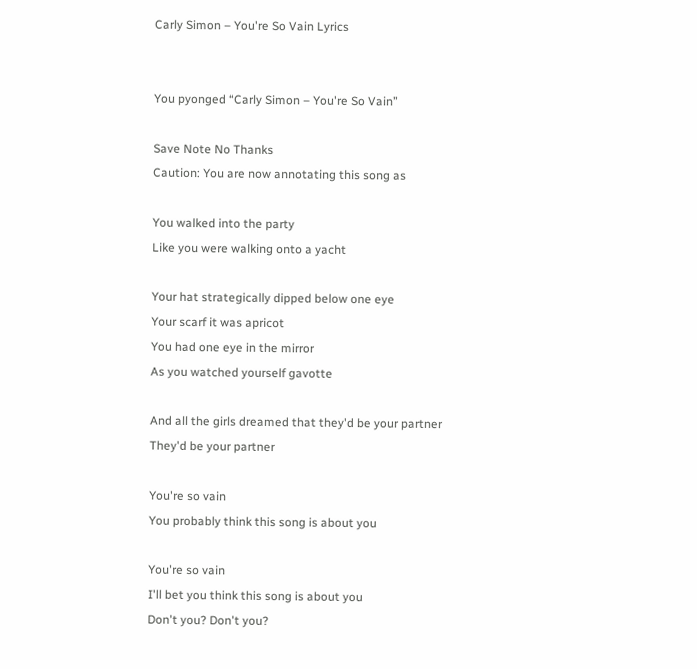Carly Simon – You're So Vain Lyrics


You pyonged “Carly Simon – You're So Vain”

Save Note No Thanks
Caution: You are now annotating this song as

You walked into the party
Like you were walking onto a yacht

Your hat strategically dipped below one eye
Your scarf it was apricot
You had one eye in the mirror
As you watched yourself gavotte

And all the girls dreamed that they'd be your partner
They'd be your partner

You're so vain
You probably think this song is about you

You're so vain
I'll bet you think this song is about you
Don't you? Don't you?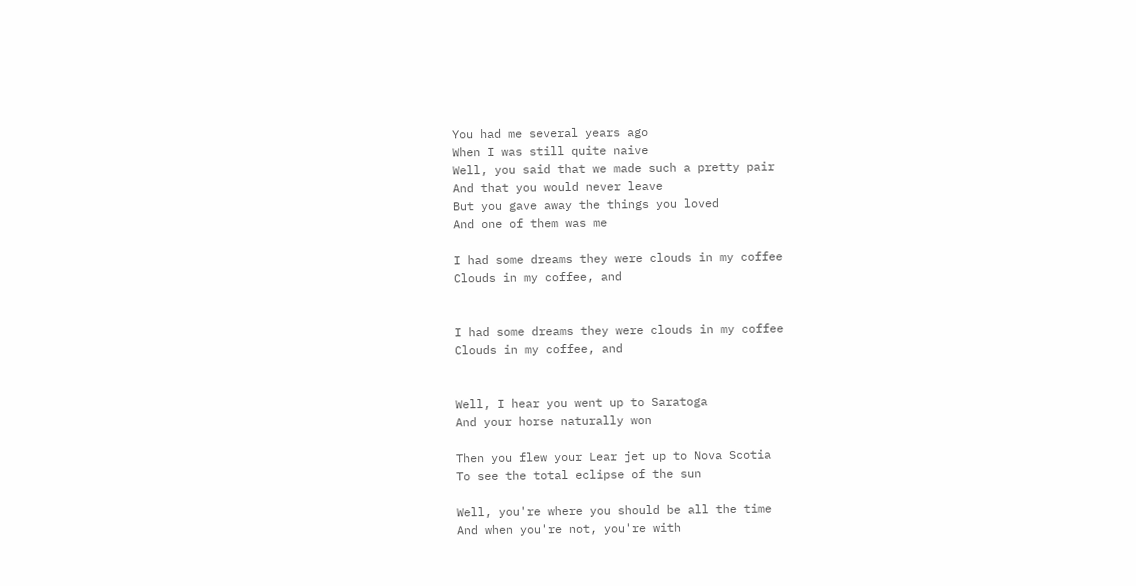You had me several years ago
When I was still quite naive
Well, you said that we made such a pretty pair
And that you would never leave
But you gave away the things you loved
And one of them was me

I had some dreams they were clouds in my coffee
Clouds in my coffee, and


I had some dreams they were clouds in my coffee
Clouds in my coffee, and


Well, I hear you went up to Saratoga
And your horse naturally won

Then you flew your Lear jet up to Nova Scotia
To see the total eclipse of the sun

Well, you're where you should be all the time
And when you're not, you're with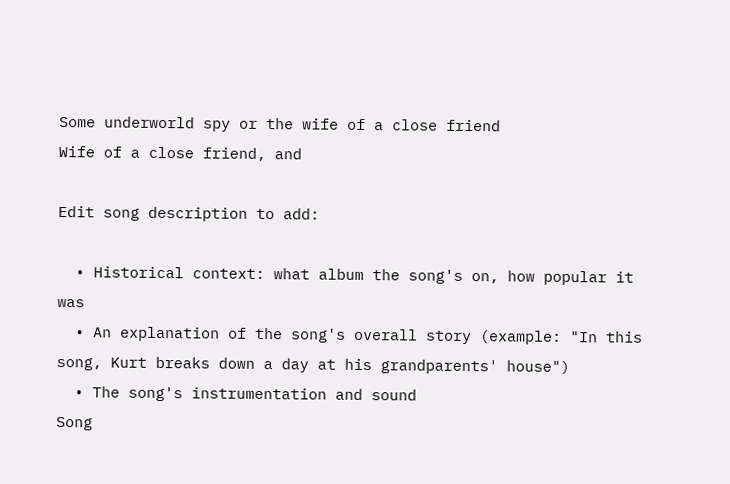Some underworld spy or the wife of a close friend
Wife of a close friend, and

Edit song description to add:

  • Historical context: what album the song's on, how popular it was
  • An explanation of the song's overall story (example: "In this song, Kurt breaks down a day at his grandparents' house")
  • The song's instrumentation and sound
Song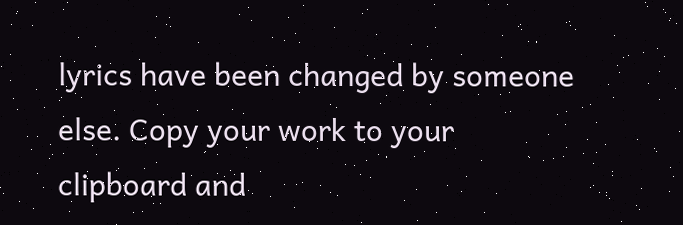lyrics have been changed by someone else. Copy your work to your clipboard and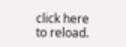click here to reload.